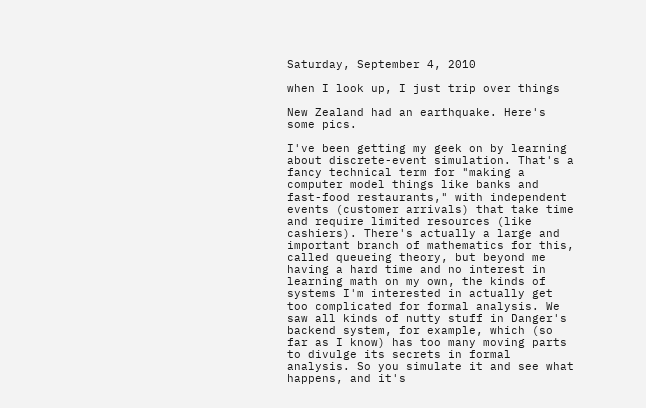Saturday, September 4, 2010

when I look up, I just trip over things

New Zealand had an earthquake. Here's some pics.

I've been getting my geek on by learning about discrete-event simulation. That's a fancy technical term for "making a computer model things like banks and fast-food restaurants," with independent events (customer arrivals) that take time and require limited resources (like cashiers). There's actually a large and important branch of mathematics for this, called queueing theory, but beyond me having a hard time and no interest in learning math on my own, the kinds of systems I'm interested in actually get too complicated for formal analysis. We saw all kinds of nutty stuff in Danger's backend system, for example, which (so far as I know) has too many moving parts to divulge its secrets in formal analysis. So you simulate it and see what happens, and it's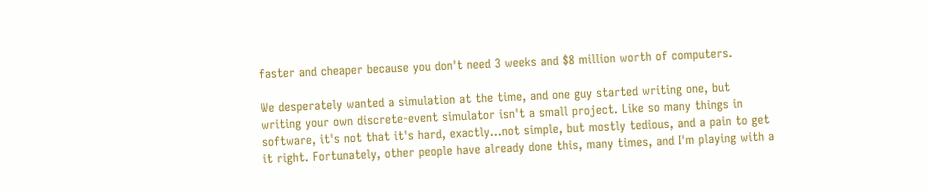faster and cheaper because you don't need 3 weeks and $8 million worth of computers.

We desperately wanted a simulation at the time, and one guy started writing one, but writing your own discrete-event simulator isn't a small project. Like so many things in software, it's not that it's hard, exactly...not simple, but mostly tedious, and a pain to get it right. Fortunately, other people have already done this, many times, and I'm playing with a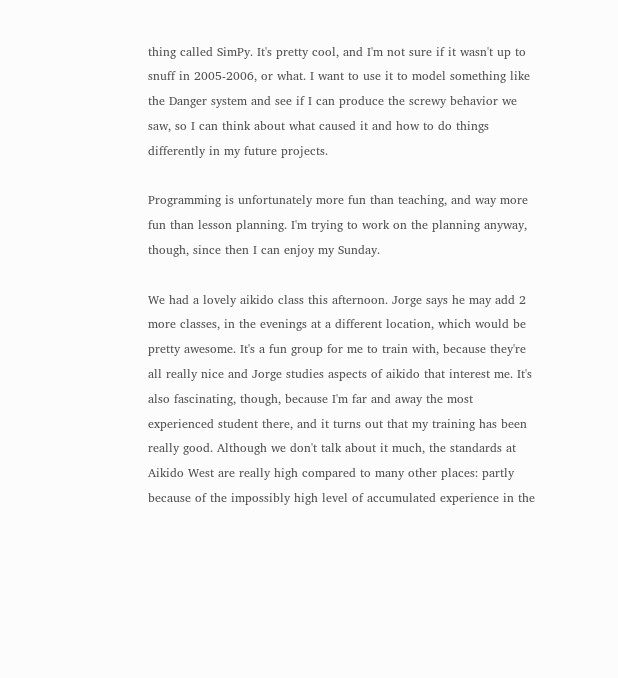thing called SimPy. It's pretty cool, and I'm not sure if it wasn't up to snuff in 2005-2006, or what. I want to use it to model something like the Danger system and see if I can produce the screwy behavior we saw, so I can think about what caused it and how to do things differently in my future projects.

Programming is unfortunately more fun than teaching, and way more fun than lesson planning. I'm trying to work on the planning anyway, though, since then I can enjoy my Sunday.

We had a lovely aikido class this afternoon. Jorge says he may add 2 more classes, in the evenings at a different location, which would be pretty awesome. It's a fun group for me to train with, because they're all really nice and Jorge studies aspects of aikido that interest me. It's also fascinating, though, because I'm far and away the most experienced student there, and it turns out that my training has been really good. Although we don't talk about it much, the standards at Aikido West are really high compared to many other places: partly because of the impossibly high level of accumulated experience in the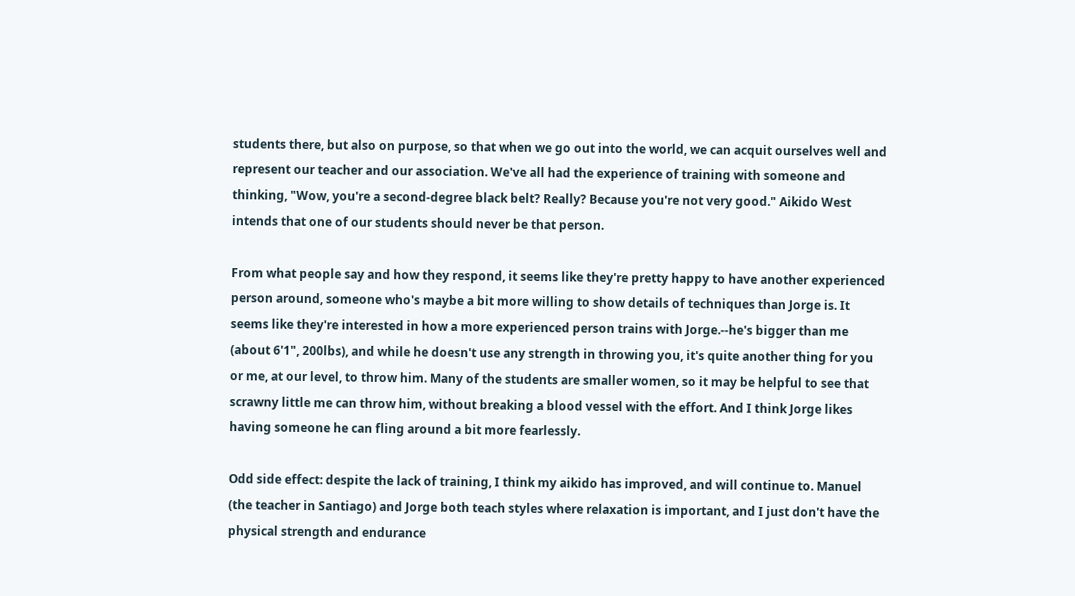students there, but also on purpose, so that when we go out into the world, we can acquit ourselves well and represent our teacher and our association. We've all had the experience of training with someone and thinking, "Wow, you're a second-degree black belt? Really? Because you're not very good." Aikido West intends that one of our students should never be that person.

From what people say and how they respond, it seems like they're pretty happy to have another experienced person around, someone who's maybe a bit more willing to show details of techniques than Jorge is. It seems like they're interested in how a more experienced person trains with Jorge.--he's bigger than me (about 6'1", 200lbs), and while he doesn't use any strength in throwing you, it's quite another thing for you or me, at our level, to throw him. Many of the students are smaller women, so it may be helpful to see that scrawny little me can throw him, without breaking a blood vessel with the effort. And I think Jorge likes having someone he can fling around a bit more fearlessly.

Odd side effect: despite the lack of training, I think my aikido has improved, and will continue to. Manuel (the teacher in Santiago) and Jorge both teach styles where relaxation is important, and I just don't have the physical strength and endurance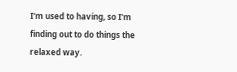I'm used to having, so I'm finding out to do things the relaxed way.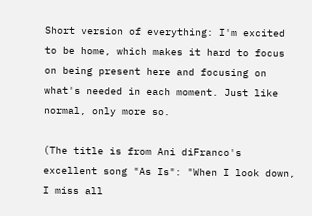Short version of everything: I'm excited to be home, which makes it hard to focus on being present here and focusing on what's needed in each moment. Just like normal, only more so.

(The title is from Ani diFranco's excellent song "As Is": "When I look down, I miss all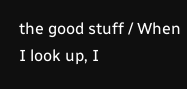the good stuff / When I look up, I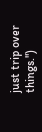just trip over things.")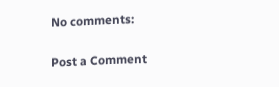No comments:

Post a Comment